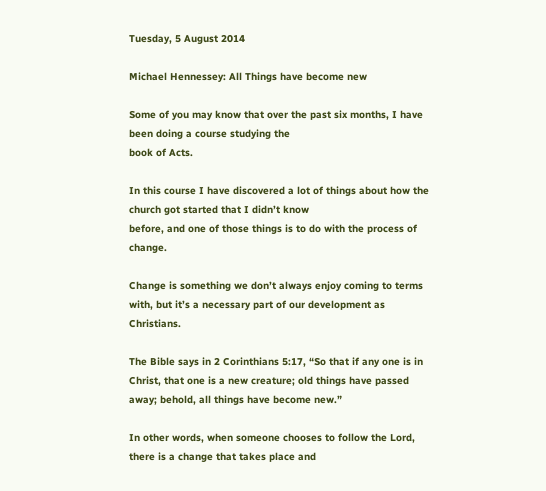Tuesday, 5 August 2014

Michael Hennessey: All Things have become new

Some of you may know that over the past six months, I have been doing a course studying the
book of Acts.

In this course I have discovered a lot of things about how the church got started that I didn’t know
before, and one of those things is to do with the process of change.

Change is something we don’t always enjoy coming to terms with, but it’s a necessary part of our development as Christians.

The Bible says in 2 Corinthians 5:17, “So that if any one is in Christ, that one is a new creature; old things have passed away; behold, all things have become new.”

In other words, when someone chooses to follow the Lord, there is a change that takes place and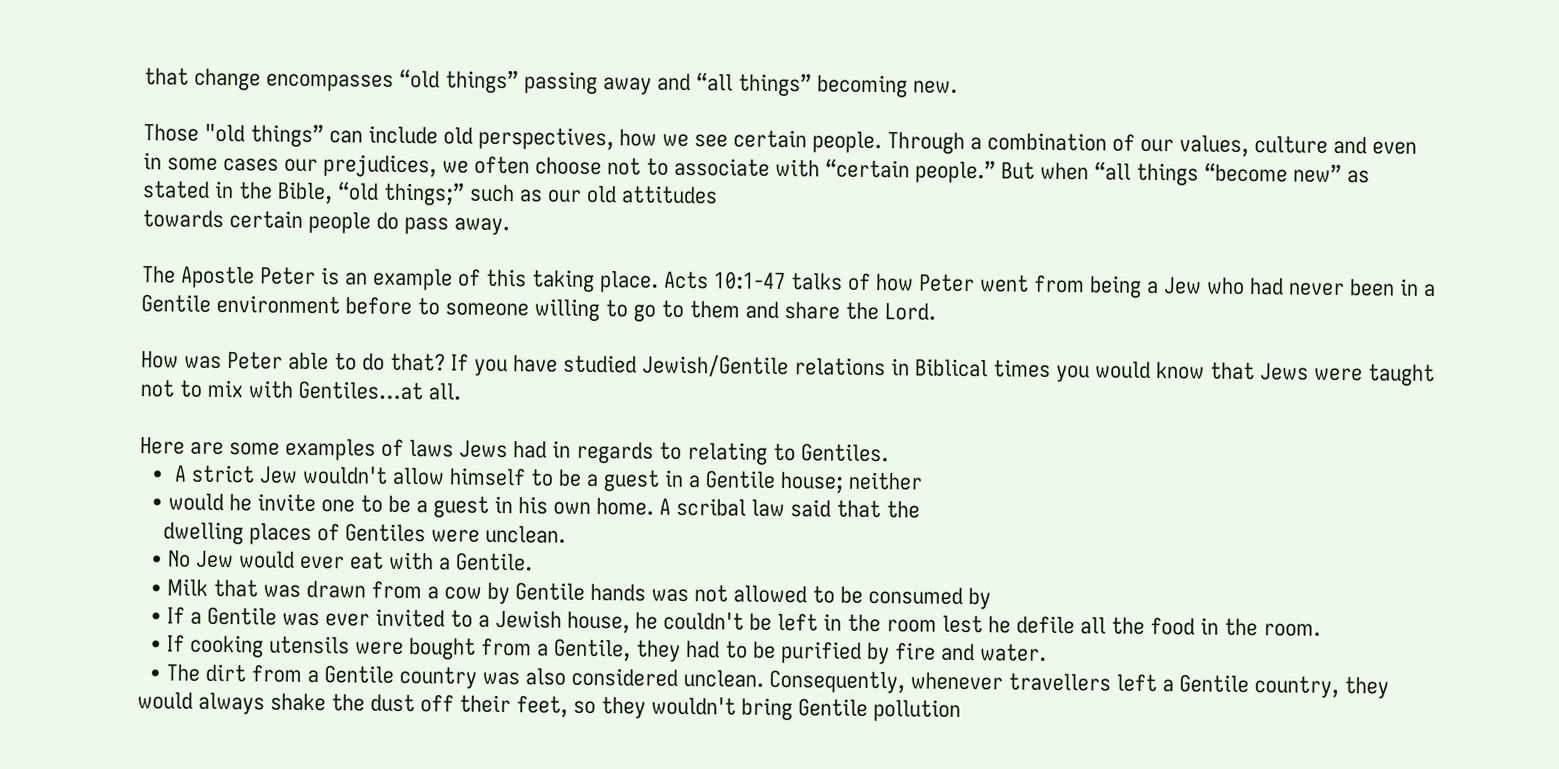that change encompasses “old things” passing away and “all things” becoming new.

Those "old things” can include old perspectives, how we see certain people. Through a combination of our values, culture and even in some cases our prejudices, we often choose not to associate with “certain people.” But when “all things “become new” as stated in the Bible, “old things;” such as our old attitudes
towards certain people do pass away.

The Apostle Peter is an example of this taking place. Acts 10:1-47 talks of how Peter went from being a Jew who had never been in a Gentile environment before to someone willing to go to them and share the Lord.

How was Peter able to do that? If you have studied Jewish/Gentile relations in Biblical times you would know that Jews were taught not to mix with Gentiles…at all.

Here are some examples of laws Jews had in regards to relating to Gentiles.
  •  A strict Jew wouldn't allow himself to be a guest in a Gentile house; neither
  • would he invite one to be a guest in his own home. A scribal law said that the
    dwelling places of Gentiles were unclean.
  • No Jew would ever eat with a Gentile.
  • Milk that was drawn from a cow by Gentile hands was not allowed to be consumed by
  • If a Gentile was ever invited to a Jewish house, he couldn't be left in the room lest he defile all the food in the room.
  • If cooking utensils were bought from a Gentile, they had to be purified by fire and water.
  • The dirt from a Gentile country was also considered unclean. Consequently, whenever travellers left a Gentile country, they would always shake the dust off their feet, so they wouldn't bring Gentile pollution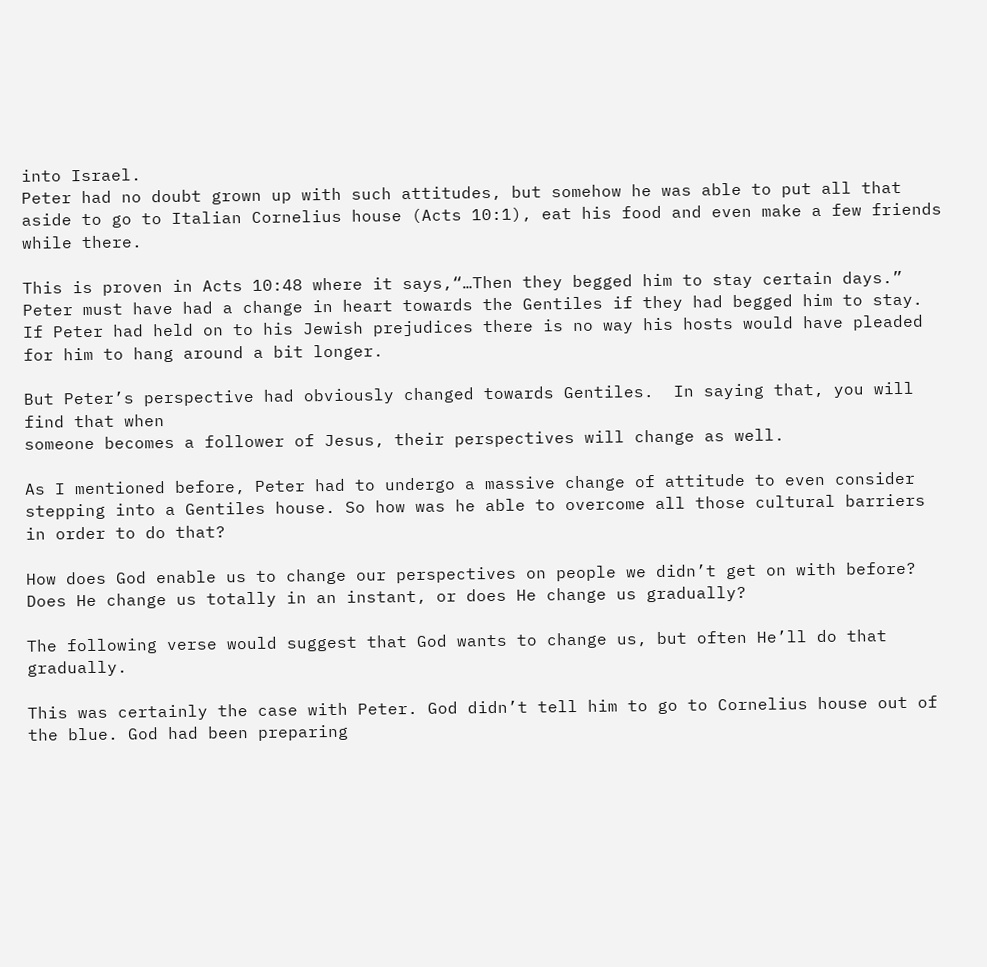into Israel.
Peter had no doubt grown up with such attitudes, but somehow he was able to put all that aside to go to Italian Cornelius house (Acts 10:1), eat his food and even make a few friends while there.

This is proven in Acts 10:48 where it says,“…Then they begged him to stay certain days.”
Peter must have had a change in heart towards the Gentiles if they had begged him to stay. If Peter had held on to his Jewish prejudices there is no way his hosts would have pleaded for him to hang around a bit longer.

But Peter’s perspective had obviously changed towards Gentiles.  In saying that, you will find that when
someone becomes a follower of Jesus, their perspectives will change as well.

As I mentioned before, Peter had to undergo a massive change of attitude to even consider stepping into a Gentiles house. So how was he able to overcome all those cultural barriers in order to do that?

How does God enable us to change our perspectives on people we didn’t get on with before? Does He change us totally in an instant, or does He change us gradually?

The following verse would suggest that God wants to change us, but often He’ll do that gradually.

This was certainly the case with Peter. God didn’t tell him to go to Cornelius house out of the blue. God had been preparing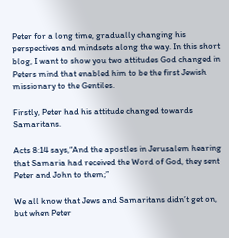Peter for a long time, gradually changing his perspectives and mindsets along the way. In this short blog, I want to show you two attitudes God changed in Peters mind that enabled him to be the first Jewish missionary to the Gentiles.

Firstly, Peter had his attitude changed towards Samaritans.

Acts 8:14 says,“And the apostles in Jerusalem hearing that Samaria had received the Word of God, they sent Peter and John to them;”

We all know that Jews and Samaritans didn’t get on, but when Peter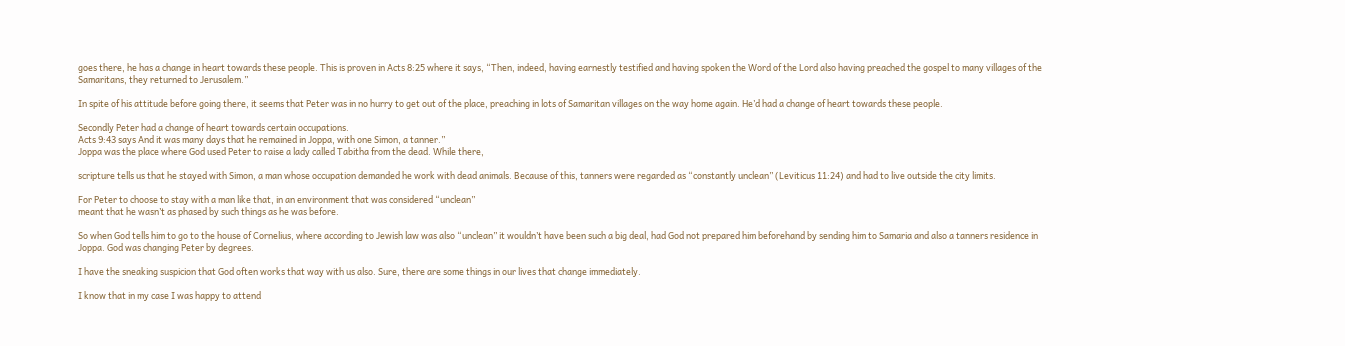goes there, he has a change in heart towards these people. This is proven in Acts 8:25 where it says, “Then, indeed, having earnestly testified and having spoken the Word of the Lord also having preached the gospel to many villages of the Samaritans, they returned to Jerusalem.”

In spite of his attitude before going there, it seems that Peter was in no hurry to get out of the place, preaching in lots of Samaritan villages on the way home again. He’d had a change of heart towards these people.

Secondly Peter had a change of heart towards certain occupations.
Acts 9:43 says And it was many days that he remained in Joppa, with one Simon, a tanner.”
Joppa was the place where God used Peter to raise a lady called Tabitha from the dead. While there,

scripture tells us that he stayed with Simon, a man whose occupation demanded he work with dead animals. Because of this, tanners were regarded as “constantly unclean” (Leviticus 11:24) and had to live outside the city limits.

For Peter to choose to stay with a man like that, in an environment that was considered “unclean”
meant that he wasn’t as phased by such things as he was before.

So when God tells him to go to the house of Cornelius, where according to Jewish law was also “unclean” it wouldn’t have been such a big deal, had God not prepared him beforehand by sending him to Samaria and also a tanners residence in Joppa. God was changing Peter by degrees.

I have the sneaking suspicion that God often works that way with us also. Sure, there are some things in our lives that change immediately.

I know that in my case I was happy to attend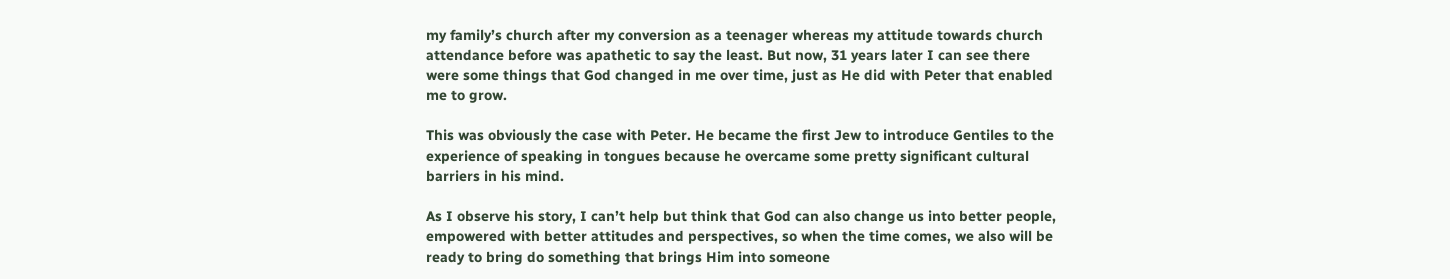my family’s church after my conversion as a teenager whereas my attitude towards church attendance before was apathetic to say the least. But now, 31 years later I can see there were some things that God changed in me over time, just as He did with Peter that enabled me to grow.

This was obviously the case with Peter. He became the first Jew to introduce Gentiles to the experience of speaking in tongues because he overcame some pretty significant cultural barriers in his mind.

As I observe his story, I can’t help but think that God can also change us into better people, empowered with better attitudes and perspectives, so when the time comes, we also will be ready to bring do something that brings Him into someone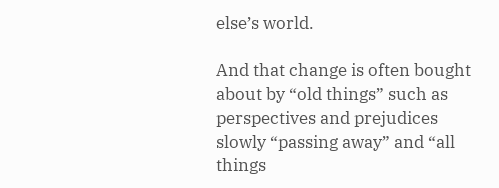else’s world.

And that change is often bought about by “old things” such as perspectives and prejudices slowly “passing away” and “all things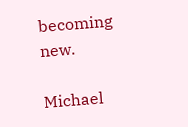becoming new.

Michael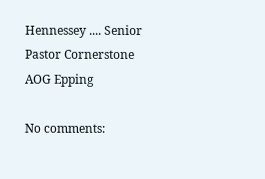Hennessey .... Senior Pastor Cornerstone AOG Epping

No comments: